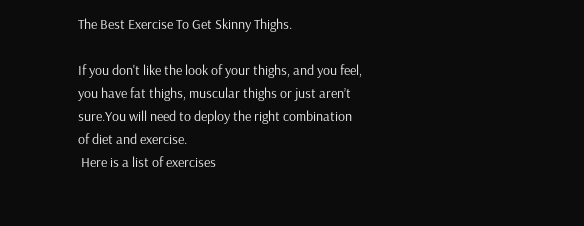The Best Exercise To Get Skinny Thighs.

If you don't like the look of your thighs, and you feel, you have fat thighs, muscular thighs or just aren’t sure.You will need to deploy the right combination of diet and exercise.
 Here is a list of exercises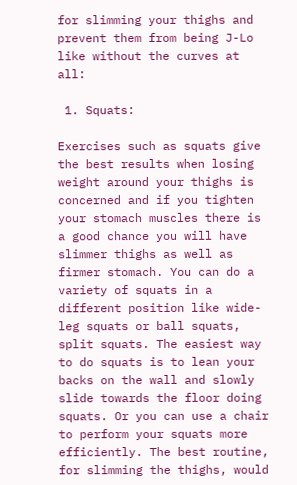for slimming your thighs and  prevent them from being J-Lo like without the curves at all:

 1. Squats:

Exercises such as squats give the best results when losing weight around your thighs is concerned and if you tighten your stomach muscles there is a good chance you will have slimmer thighs as well as firmer stomach. You can do a variety of squats in a different position like wide-leg squats or ball squats, split squats. The easiest way to do squats is to lean your backs on the wall and slowly slide towards the floor doing squats. Or you can use a chair to perform your squats more efficiently. The best routine, for slimming the thighs, would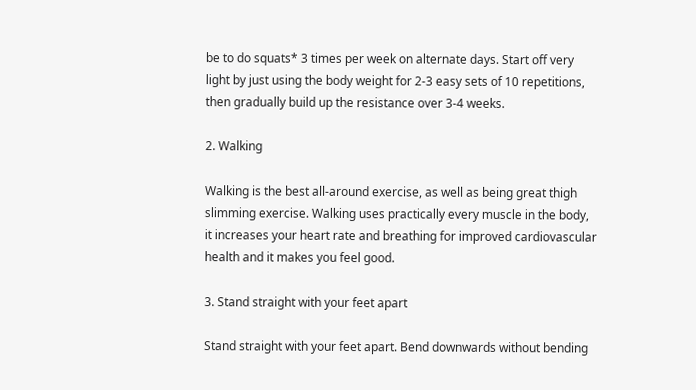be to do squats* 3 times per week on alternate days. Start off very light by just using the body weight for 2-3 easy sets of 10 repetitions, then gradually build up the resistance over 3-4 weeks.

2. Walking

Walking is the best all-around exercise, as well as being great thigh slimming exercise. Walking uses practically every muscle in the body, it increases your heart rate and breathing for improved cardiovascular health and it makes you feel good.

3. Stand straight with your feet apart

Stand straight with your feet apart. Bend downwards without bending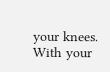your knees. With your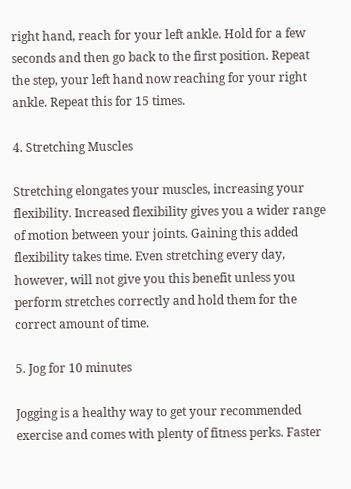right hand, reach for your left ankle. Hold for a few seconds and then go back to the first position. Repeat the step, your left hand now reaching for your right ankle. Repeat this for 15 times.

4. Stretching Muscles

Stretching elongates your muscles, increasing your flexibility. Increased flexibility gives you a wider range of motion between your joints. Gaining this added flexibility takes time. Even stretching every day, however, will not give you this benefit unless you perform stretches correctly and hold them for the correct amount of time.

5. Jog for 10 minutes

Jogging is a healthy way to get your recommended exercise and comes with plenty of fitness perks. Faster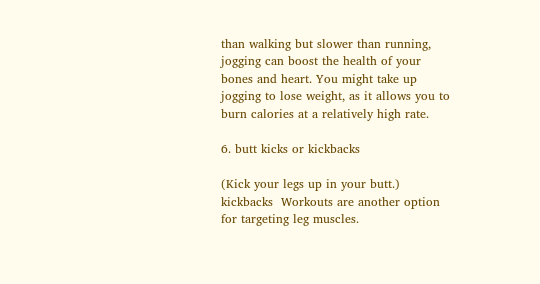than walking but slower than running, jogging can boost the health of your bones and heart. You might take up jogging to lose weight, as it allows you to burn calories at a relatively high rate.

6. butt kicks or kickbacks

(Kick your legs up in your butt.) kickbacks  Workouts are another option for targeting leg muscles.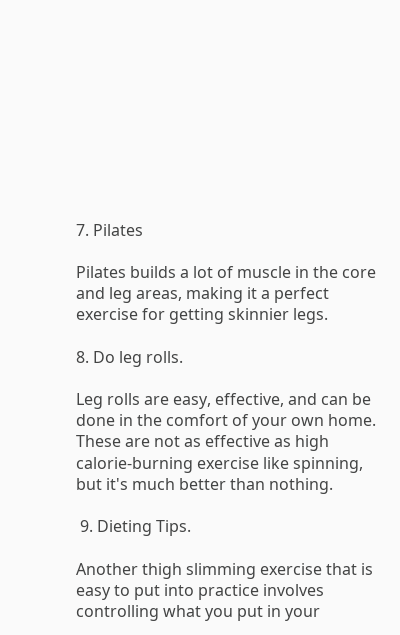7. Pilates

Pilates builds a lot of muscle in the core and leg areas, making it a perfect exercise for getting skinnier legs.

8. Do leg rolls.

Leg rolls are easy, effective, and can be done in the comfort of your own home. These are not as effective as high calorie-burning exercise like spinning, but it's much better than nothing.

 9. Dieting Tips.

Another thigh slimming exercise that is easy to put into practice involves controlling what you put in your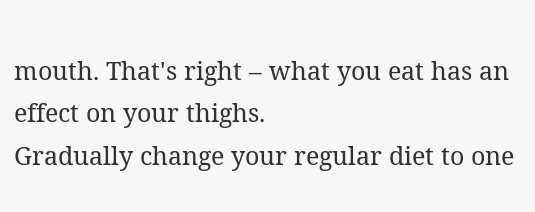mouth. That's right – what you eat has an effect on your thighs.
Gradually change your regular diet to one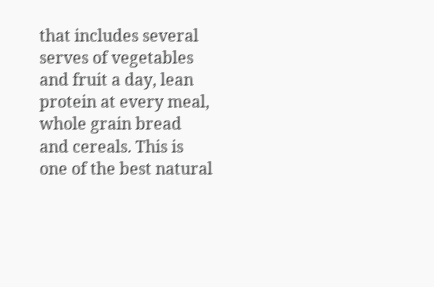that includes several serves of vegetables and fruit a day, lean protein at every meal, whole grain bread and cereals. This is one of the best natural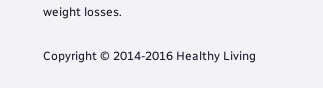weight losses.

Copyright © 2014-2016 Healthy Living